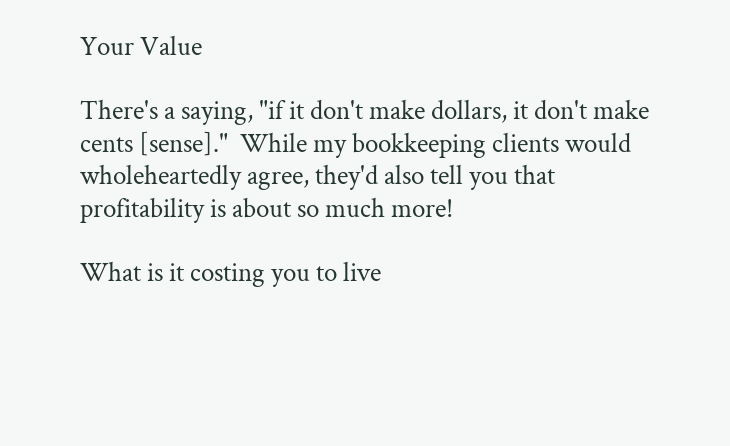Your Value

There's a saying, "if it don't make dollars, it don't make cents [sense]."  While my bookkeeping clients would wholeheartedly agree, they'd also tell you that profitability is about so much more!

What is it costing you to live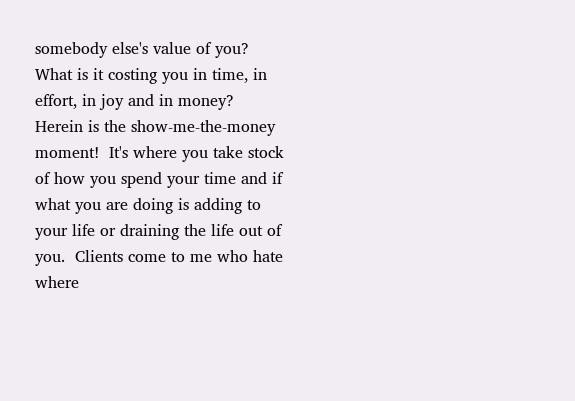somebody else's value of you?  What is it costing you in time, in effort, in joy and in money?  Herein is the show-me-the-money moment!  It's where you take stock of how you spend your time and if what you are doing is adding to your life or draining the life out of you.  Clients come to me who hate where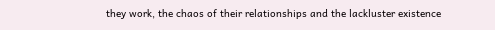they work, the chaos of their relationships and the lackluster existence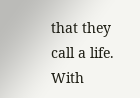that they call a life.  With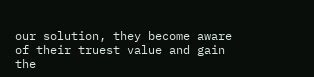our solution, they become aware of their truest value and gain the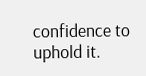confidence to uphold it.